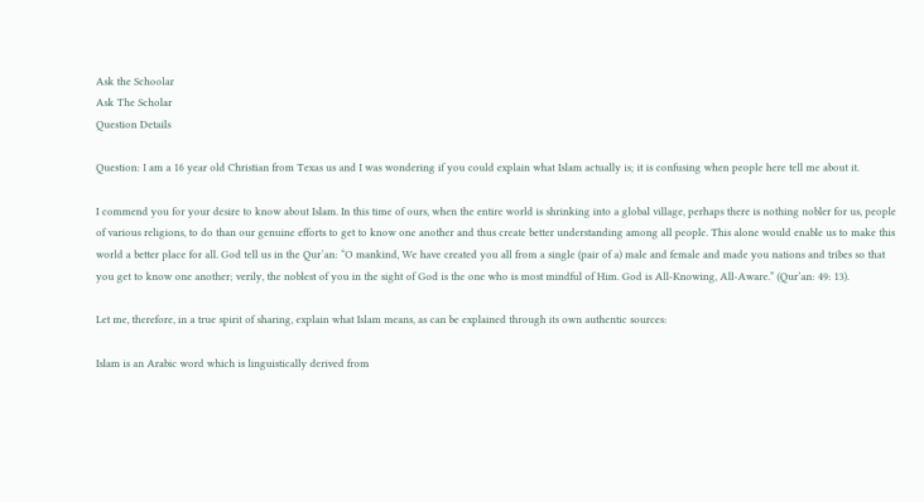Ask the Schoolar
Ask The Scholar
Question Details

Question: I am a 16 year old Christian from Texas us and I was wondering if you could explain what Islam actually is; it is confusing when people here tell me about it.

I commend you for your desire to know about Islam. In this time of ours, when the entire world is shrinking into a global village, perhaps there is nothing nobler for us, people of various religions, to do than our genuine efforts to get to know one another and thus create better understanding among all people. This alone would enable us to make this world a better place for all. God tell us in the Qur’an: “O mankind, We have created you all from a single (pair of a) male and female and made you nations and tribes so that you get to know one another; verily, the noblest of you in the sight of God is the one who is most mindful of Him. God is All-Knowing, All-Aware.” (Qur’an: 49: 13).

Let me, therefore, in a true spirit of sharing, explain what Islam means, as can be explained through its own authentic sources:

Islam is an Arabic word which is linguistically derived from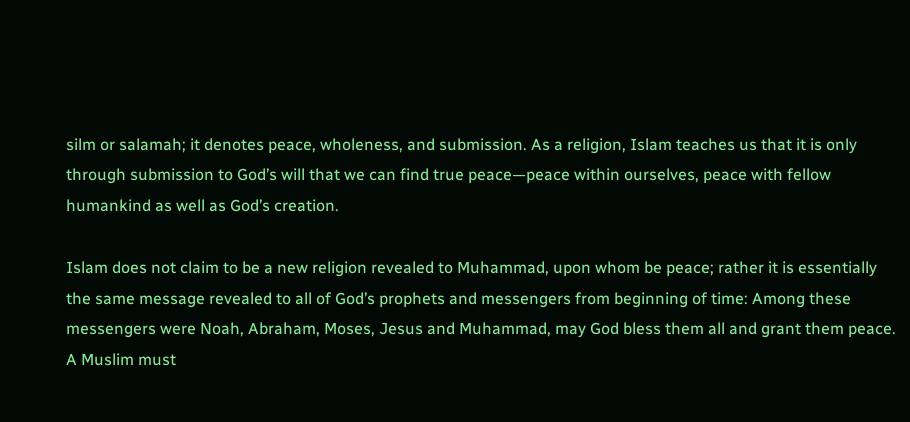silm or salamah; it denotes peace, wholeness, and submission. As a religion, Islam teaches us that it is only through submission to God’s will that we can find true peace—peace within ourselves, peace with fellow humankind as well as God’s creation.

Islam does not claim to be a new religion revealed to Muhammad, upon whom be peace; rather it is essentially the same message revealed to all of God’s prophets and messengers from beginning of time: Among these messengers were Noah, Abraham, Moses, Jesus and Muhammad, may God bless them all and grant them peace. A Muslim must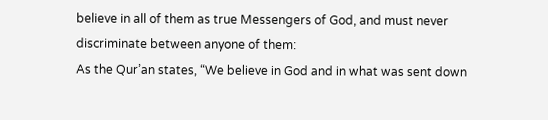believe in all of them as true Messengers of God, and must never discriminate between anyone of them:
As the Qur’an states, “We believe in God and in what was sent down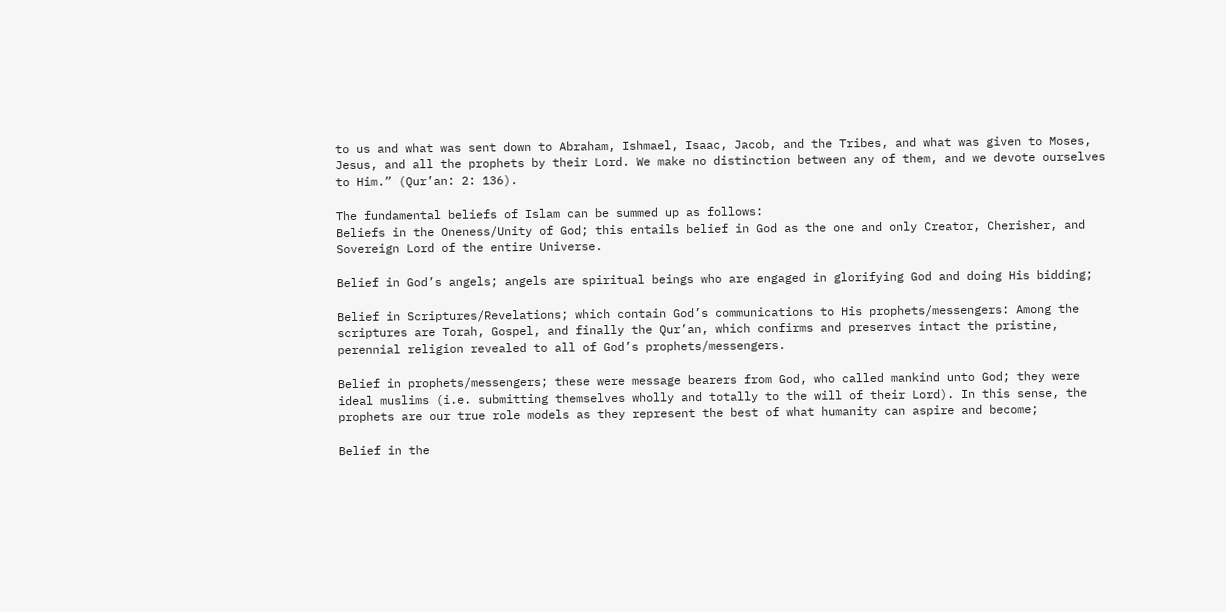to us and what was sent down to Abraham, Ishmael, Isaac, Jacob, and the Tribes, and what was given to Moses, Jesus, and all the prophets by their Lord. We make no distinction between any of them, and we devote ourselves to Him.” (Qur’an: 2: 136).

The fundamental beliefs of Islam can be summed up as follows:
Beliefs in the Oneness/Unity of God; this entails belief in God as the one and only Creator, Cherisher, and Sovereign Lord of the entire Universe.

Belief in God’s angels; angels are spiritual beings who are engaged in glorifying God and doing His bidding;

Belief in Scriptures/Revelations; which contain God’s communications to His prophets/messengers: Among the scriptures are Torah, Gospel, and finally the Qur’an, which confirms and preserves intact the pristine, perennial religion revealed to all of God’s prophets/messengers.

Belief in prophets/messengers; these were message bearers from God, who called mankind unto God; they were ideal muslims (i.e. submitting themselves wholly and totally to the will of their Lord). In this sense, the prophets are our true role models as they represent the best of what humanity can aspire and become;

Belief in the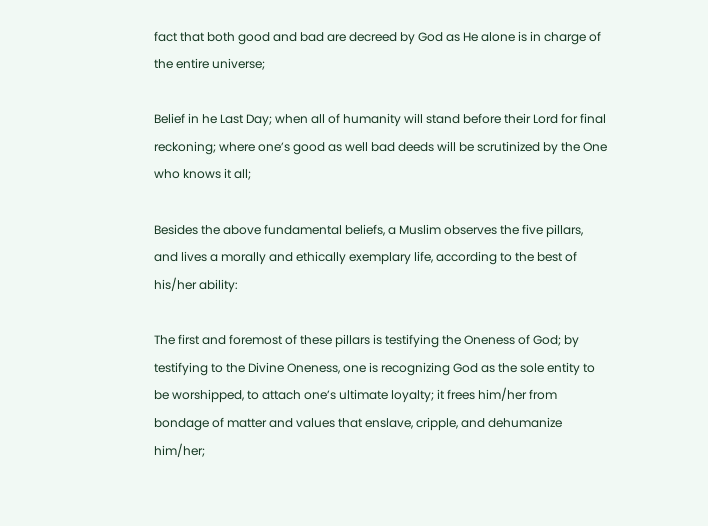fact that both good and bad are decreed by God as He alone is in charge of the entire universe;

Belief in he Last Day; when all of humanity will stand before their Lord for final reckoning; where one’s good as well bad deeds will be scrutinized by the One who knows it all;

Besides the above fundamental beliefs, a Muslim observes the five pillars, and lives a morally and ethically exemplary life, according to the best of his/her ability:

The first and foremost of these pillars is testifying the Oneness of God; by testifying to the Divine Oneness, one is recognizing God as the sole entity to be worshipped, to attach one’s ultimate loyalty; it frees him/her from bondage of matter and values that enslave, cripple, and dehumanize him/her;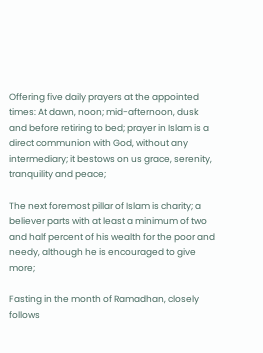Offering five daily prayers at the appointed times: At dawn, noon; mid-afternoon, dusk and before retiring to bed; prayer in Islam is a direct communion with God, without any intermediary; it bestows on us grace, serenity, tranquility and peace;

The next foremost pillar of Islam is charity; a believer parts with at least a minimum of two and half percent of his wealth for the poor and needy, although he is encouraged to give more;

Fasting in the month of Ramadhan, closely follows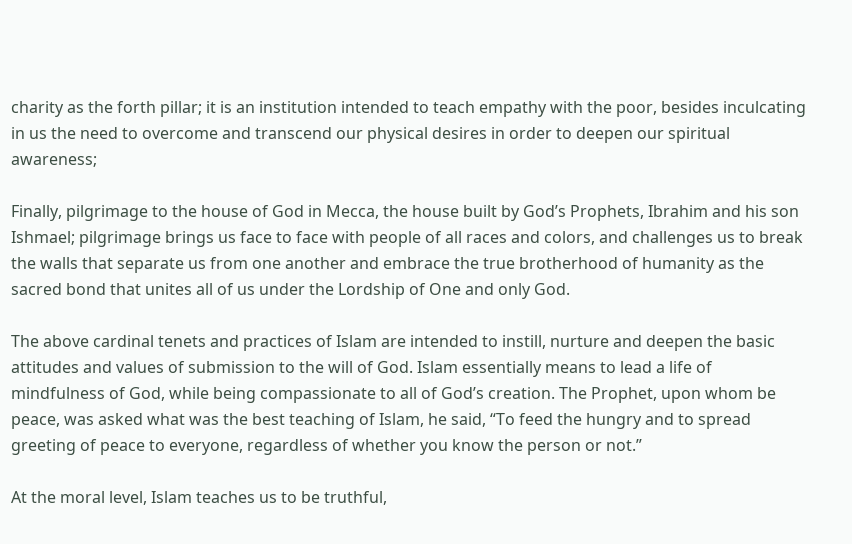charity as the forth pillar; it is an institution intended to teach empathy with the poor, besides inculcating in us the need to overcome and transcend our physical desires in order to deepen our spiritual awareness;

Finally, pilgrimage to the house of God in Mecca, the house built by God’s Prophets, Ibrahim and his son Ishmael; pilgrimage brings us face to face with people of all races and colors, and challenges us to break the walls that separate us from one another and embrace the true brotherhood of humanity as the sacred bond that unites all of us under the Lordship of One and only God.

The above cardinal tenets and practices of Islam are intended to instill, nurture and deepen the basic attitudes and values of submission to the will of God. Islam essentially means to lead a life of mindfulness of God, while being compassionate to all of God’s creation. The Prophet, upon whom be peace, was asked what was the best teaching of Islam, he said, “To feed the hungry and to spread greeting of peace to everyone, regardless of whether you know the person or not.”

At the moral level, Islam teaches us to be truthful,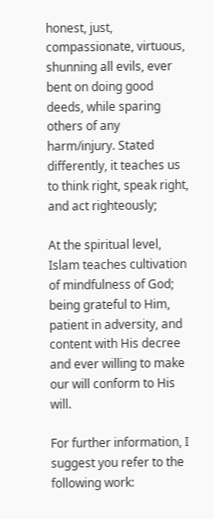honest, just, compassionate, virtuous, shunning all evils, ever bent on doing good deeds, while sparing others of any harm/injury. Stated differently, it teaches us to think right, speak right, and act righteously;

At the spiritual level, Islam teaches cultivation of mindfulness of God; being grateful to Him, patient in adversity, and content with His decree and ever willing to make our will conform to His will.

For further information, I suggest you refer to the following work: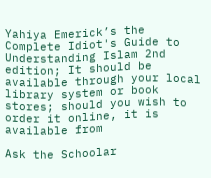Yahiya Emerick’s the Complete Idiot's Guide to Understanding Islam 2nd edition; It should be available through your local library system or book stores; should you wish to order it online, it is available from

Ask the Schoolar